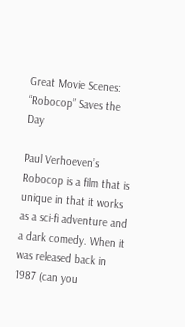Great Movie Scenes: “Robocop” Saves the Day

Paul Verhoeven’s Robocop is a film that is unique in that it works as a sci-fi adventure and a dark comedy. When it was released back in 1987 (can you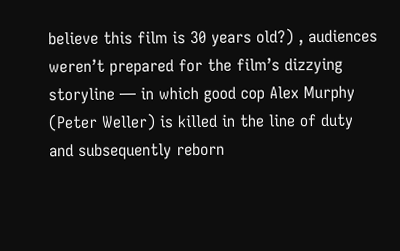believe this film is 30 years old?) , audiences weren’t prepared for the film’s dizzying storyline — in which good cop Alex Murphy (Peter Weller) is killed in the line of duty and subsequently reborn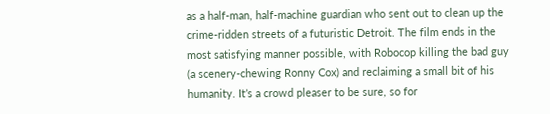as a half-man, half-machine guardian who sent out to clean up the crime-ridden streets of a futuristic Detroit. The film ends in the most satisfying manner possible, with Robocop killing the bad guy (a scenery-chewing Ronny Cox) and reclaiming a small bit of his humanity. It’s a crowd pleaser to be sure, so for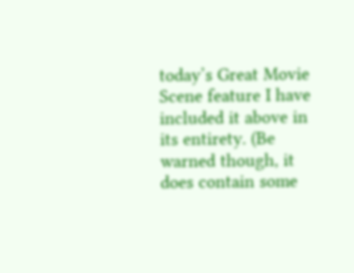today’s Great Movie Scene feature I have included it above in its entirety. (Be warned though, it does contain some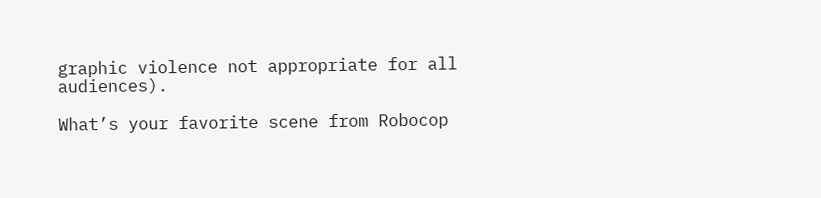graphic violence not appropriate for all audiences).

What’s your favorite scene from Robocop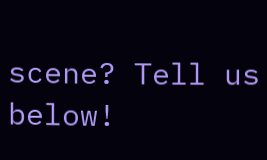scene? Tell us below!